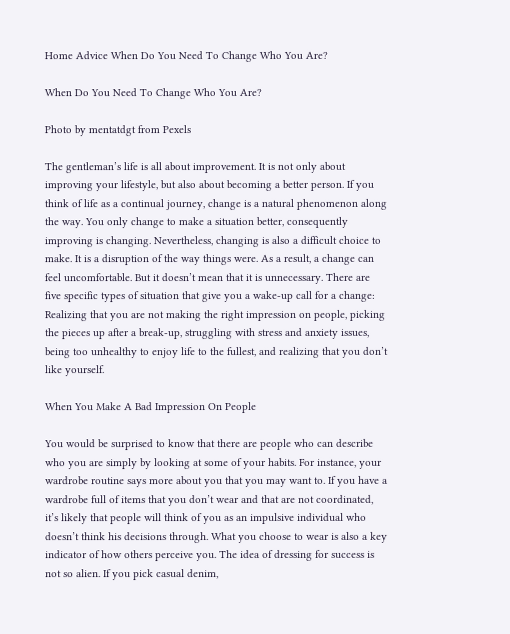Home Advice When Do You Need To Change Who You Are?

When Do You Need To Change Who You Are?

Photo by mentatdgt from Pexels

The gentleman’s life is all about improvement. It is not only about improving your lifestyle, but also about becoming a better person. If you think of life as a continual journey, change is a natural phenomenon along the way. You only change to make a situation better, consequently improving is changing. Nevertheless, changing is also a difficult choice to make. It is a disruption of the way things were. As a result, a change can feel uncomfortable. But it doesn’t mean that it is unnecessary. There are five specific types of situation that give you a wake-up call for a change: Realizing that you are not making the right impression on people, picking the pieces up after a break-up, struggling with stress and anxiety issues, being too unhealthy to enjoy life to the fullest, and realizing that you don’t like yourself.

When You Make A Bad Impression On People

You would be surprised to know that there are people who can describe who you are simply by looking at some of your habits. For instance, your wardrobe routine says more about you that you may want to. If you have a wardrobe full of items that you don’t wear and that are not coordinated, it’s likely that people will think of you as an impulsive individual who doesn’t think his decisions through. What you choose to wear is also a key indicator of how others perceive you. The idea of dressing for success is not so alien. If you pick casual denim,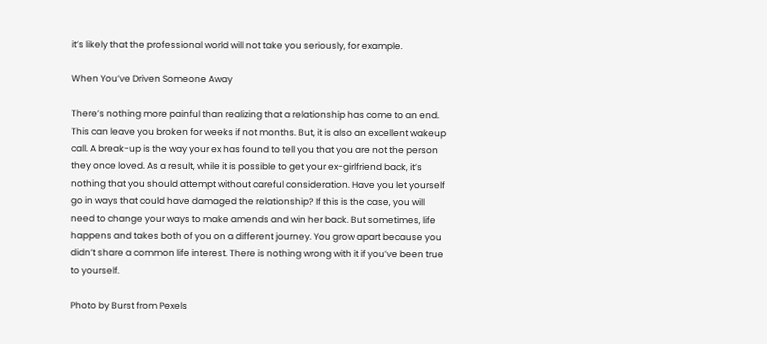it’s likely that the professional world will not take you seriously, for example.

When You’ve Driven Someone Away

There’s nothing more painful than realizing that a relationship has come to an end. This can leave you broken for weeks if not months. But, it is also an excellent wakeup call. A break-up is the way your ex has found to tell you that you are not the person they once loved. As a result, while it is possible to get your ex-girlfriend back, it’s nothing that you should attempt without careful consideration. Have you let yourself go in ways that could have damaged the relationship? If this is the case, you will need to change your ways to make amends and win her back. But sometimes, life happens and takes both of you on a different journey. You grow apart because you didn’t share a common life interest. There is nothing wrong with it if you’ve been true to yourself.

Photo by Burst from Pexels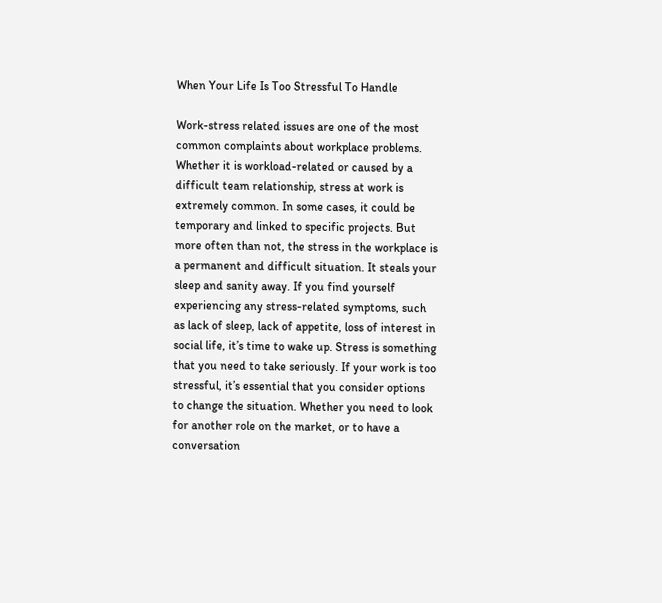When Your Life Is Too Stressful To Handle

Work-stress related issues are one of the most common complaints about workplace problems. Whether it is workload-related or caused by a difficult team relationship, stress at work is extremely common. In some cases, it could be temporary and linked to specific projects. But more often than not, the stress in the workplace is a permanent and difficult situation. It steals your sleep and sanity away. If you find yourself experiencing any stress-related symptoms, such as lack of sleep, lack of appetite, loss of interest in social life, it’s time to wake up. Stress is something that you need to take seriously. If your work is too stressful, it’s essential that you consider options to change the situation. Whether you need to look for another role on the market, or to have a conversation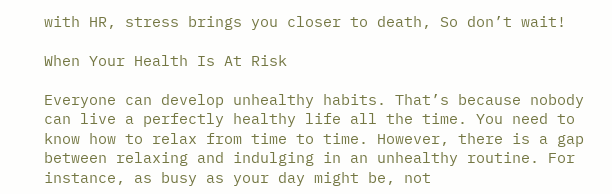with HR, stress brings you closer to death, So don’t wait!

When Your Health Is At Risk

Everyone can develop unhealthy habits. That’s because nobody can live a perfectly healthy life all the time. You need to know how to relax from time to time. However, there is a gap between relaxing and indulging in an unhealthy routine. For instance, as busy as your day might be, not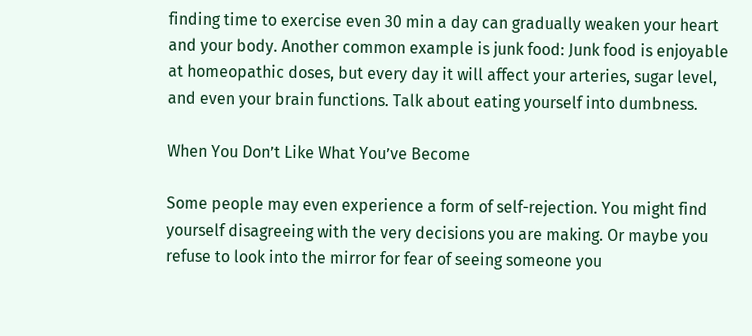finding time to exercise even 30 min a day can gradually weaken your heart and your body. Another common example is junk food: Junk food is enjoyable at homeopathic doses, but every day it will affect your arteries, sugar level, and even your brain functions. Talk about eating yourself into dumbness.

When You Don’t Like What You’ve Become

Some people may even experience a form of self-rejection. You might find yourself disagreeing with the very decisions you are making. Or maybe you refuse to look into the mirror for fear of seeing someone you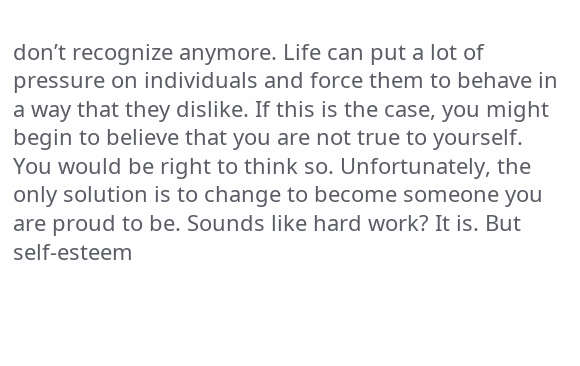don’t recognize anymore. Life can put a lot of pressure on individuals and force them to behave in a way that they dislike. If this is the case, you might begin to believe that you are not true to yourself. You would be right to think so. Unfortunately, the only solution is to change to become someone you are proud to be. Sounds like hard work? It is. But self-esteem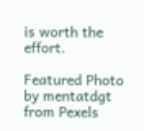is worth the effort.

Featured Photo by mentatdgt from Pexels